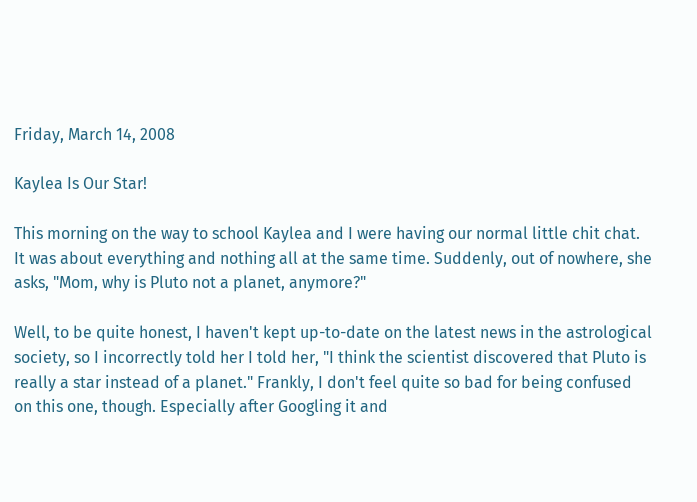Friday, March 14, 2008

Kaylea Is Our Star!

This morning on the way to school Kaylea and I were having our normal little chit chat. It was about everything and nothing all at the same time. Suddenly, out of nowhere, she asks, "Mom, why is Pluto not a planet, anymore?"

Well, to be quite honest, I haven't kept up-to-date on the latest news in the astrological society, so I incorrectly told her I told her, "I think the scientist discovered that Pluto is really a star instead of a planet." Frankly, I don't feel quite so bad for being confused on this one, though. Especially after Googling it and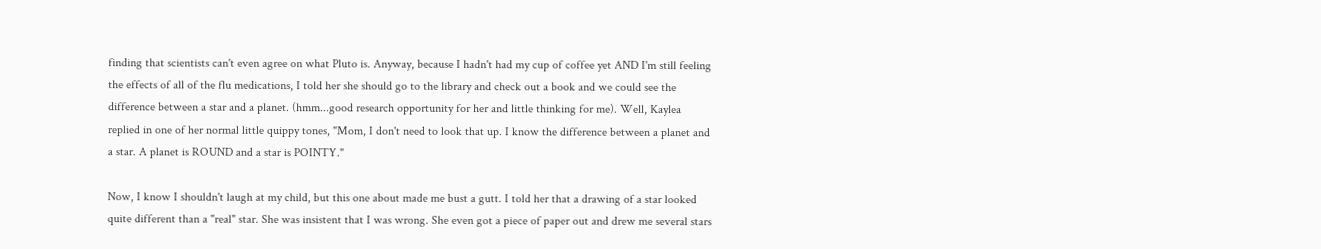finding that scientists can't even agree on what Pluto is. Anyway, because I hadn't had my cup of coffee yet AND I'm still feeling the effects of all of the flu medications, I told her she should go to the library and check out a book and we could see the difference between a star and a planet. (hmm...good research opportunity for her and little thinking for me). Well, Kaylea replied in one of her normal little quippy tones, "Mom, I don't need to look that up. I know the difference between a planet and a star. A planet is ROUND and a star is POINTY."

Now, I know I shouldn't laugh at my child, but this one about made me bust a gutt. I told her that a drawing of a star looked quite different than a "real" star. She was insistent that I was wrong. She even got a piece of paper out and drew me several stars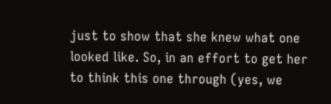just to show that she knew what one looked like. So, in an effort to get her to think this one through (yes, we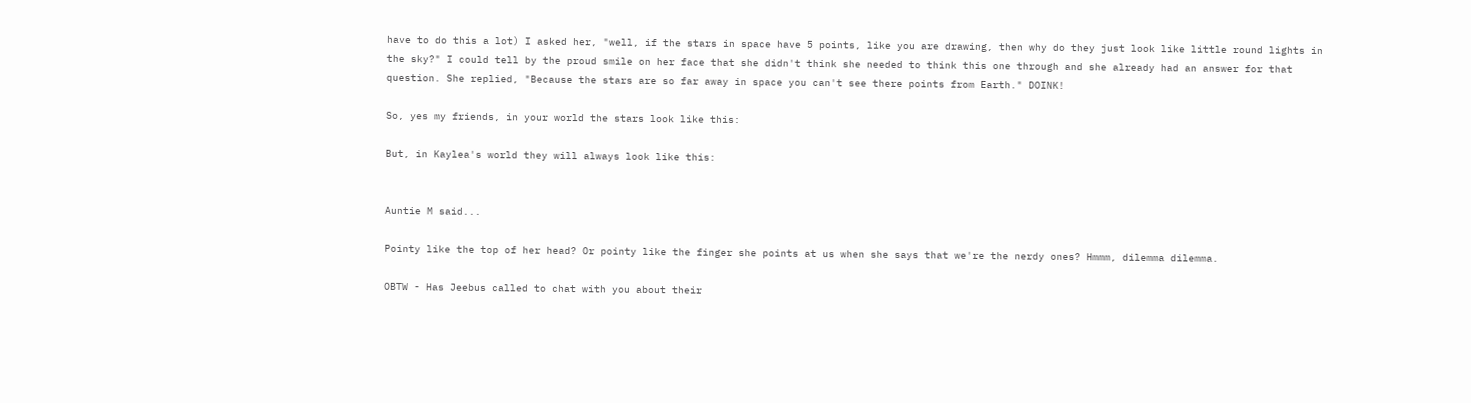have to do this a lot) I asked her, "well, if the stars in space have 5 points, like you are drawing, then why do they just look like little round lights in the sky?" I could tell by the proud smile on her face that she didn't think she needed to think this one through and she already had an answer for that question. She replied, "Because the stars are so far away in space you can't see there points from Earth." DOINK!

So, yes my friends, in your world the stars look like this:

But, in Kaylea's world they will always look like this:


Auntie M said...

Pointy like the top of her head? Or pointy like the finger she points at us when she says that we're the nerdy ones? Hmmm, dilemma dilemma.

OBTW - Has Jeebus called to chat with you about their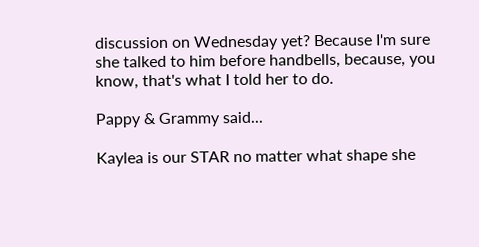discussion on Wednesday yet? Because I'm sure she talked to him before handbells, because, you know, that's what I told her to do.

Pappy & Grammy said...

Kaylea is our STAR no matter what shape she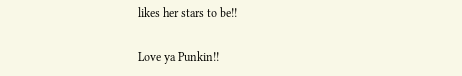likes her stars to be!!

Love ya Punkin!!